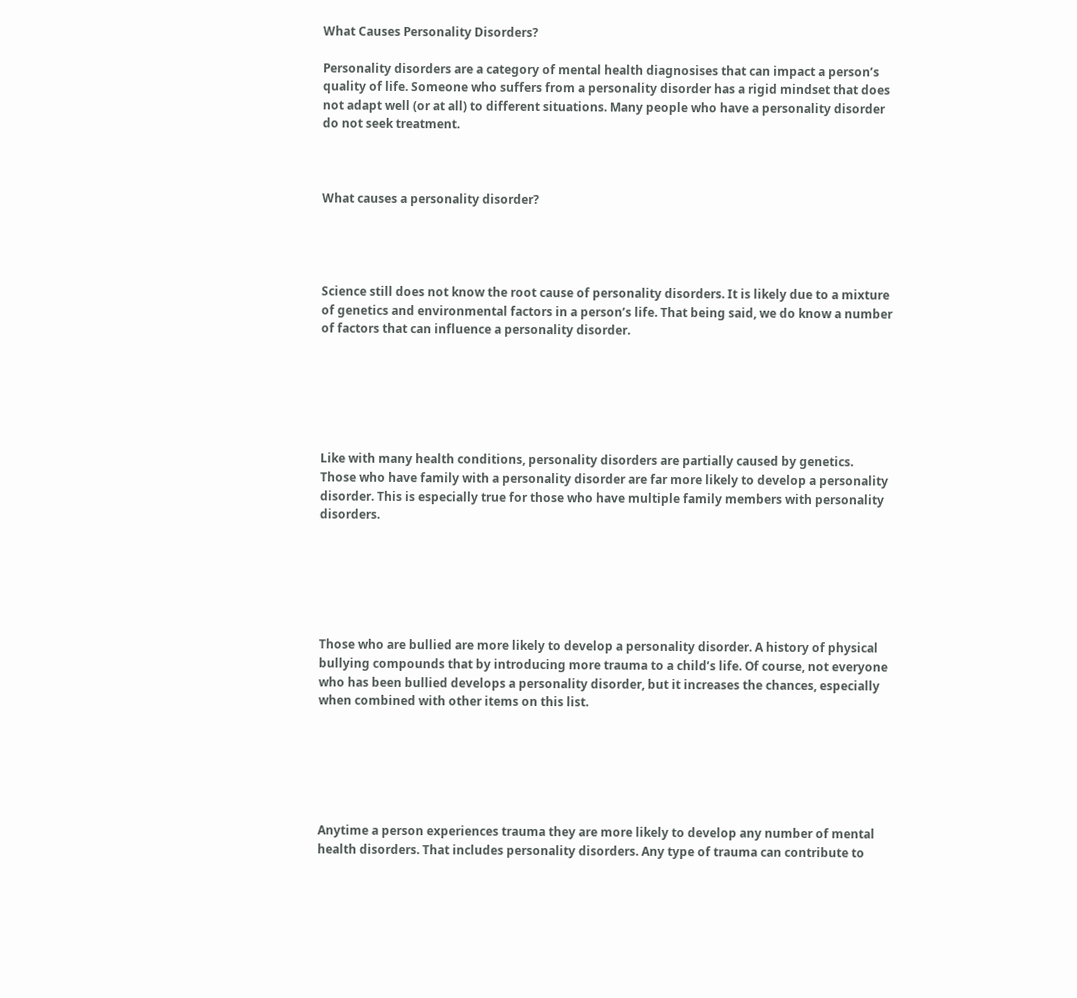What Causes Personality Disorders?

Personality disorders are a category of mental health diagnosises that can impact a person’s quality of life. Someone who suffers from a personality disorder has a rigid mindset that does not adapt well (or at all) to different situations. Many people who have a personality disorder do not seek treatment.



What causes a personality disorder?




Science still does not know the root cause of personality disorders. It is likely due to a mixture of genetics and environmental factors in a person’s life. That being said, we do know a number of factors that can influence a personality disorder.






Like with many health conditions, personality disorders are partially caused by genetics. Those who have family with a personality disorder are far more likely to develop a personality disorder. This is especially true for those who have multiple family members with personality disorders.






Those who are bullied are more likely to develop a personality disorder. A history of physical bullying compounds that by introducing more trauma to a child’s life. Of course, not everyone who has been bullied develops a personality disorder, but it increases the chances, especially when combined with other items on this list.






Anytime a person experiences trauma they are more likely to develop any number of mental health disorders. That includes personality disorders. Any type of trauma can contribute to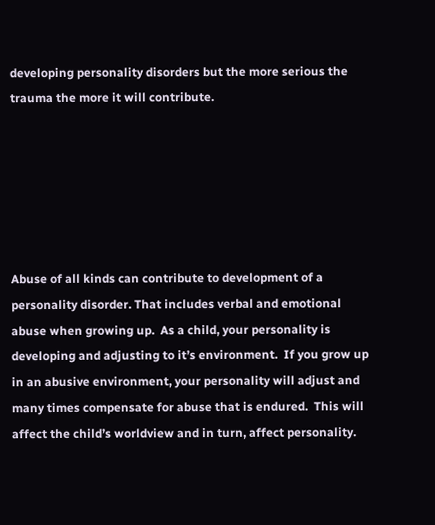developing personality disorders but the more serious the trauma the more it will contribute.






Abuse of all kinds can contribute to development of a personality disorder. That includes verbal and emotional abuse when growing up.  As a child, your personality is developing and adjusting to it’s environment.  If you grow up in an abusive environment, your personality will adjust and many times compensate for abuse that is endured.  This will affect the child’s worldview and in turn, affect personality.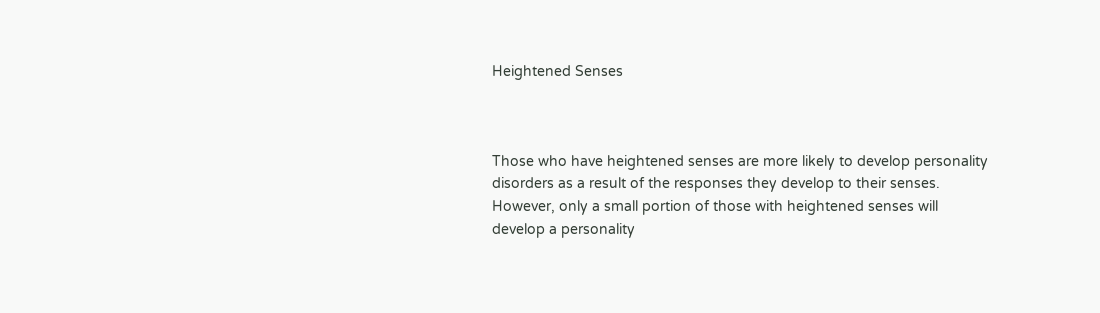Heightened Senses



Those who have heightened senses are more likely to develop personality disorders as a result of the responses they develop to their senses. However, only a small portion of those with heightened senses will develop a personality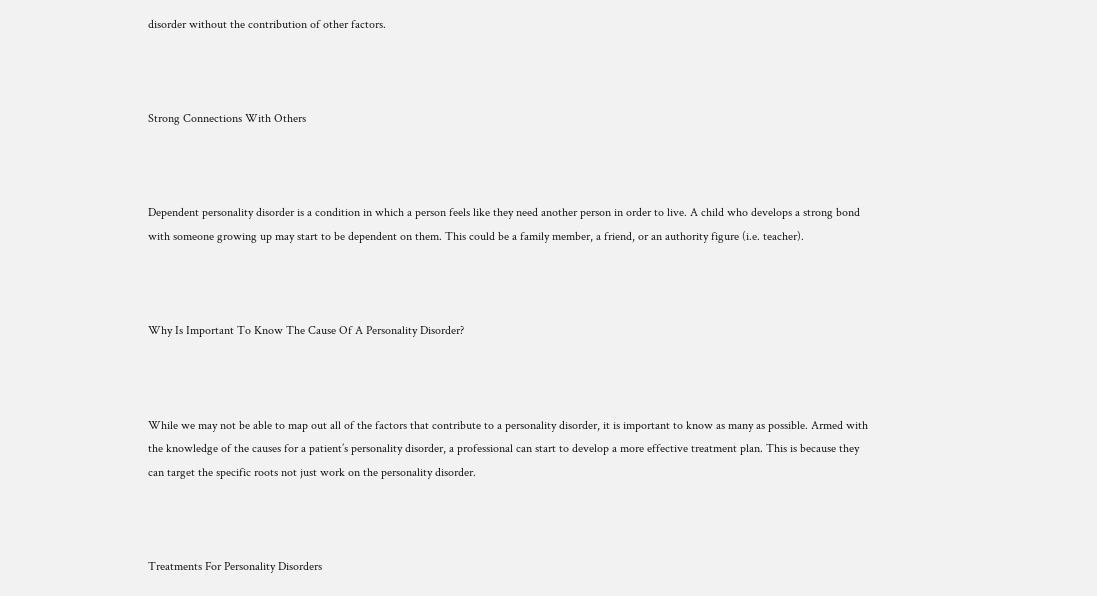disorder without the contribution of other factors.



Strong Connections With Others



Dependent personality disorder is a condition in which a person feels like they need another person in order to live. A child who develops a strong bond with someone growing up may start to be dependent on them. This could be a family member, a friend, or an authority figure (i.e. teacher).



Why Is Important To Know The Cause Of A Personality Disorder?



While we may not be able to map out all of the factors that contribute to a personality disorder, it is important to know as many as possible. Armed with the knowledge of the causes for a patient’s personality disorder, a professional can start to develop a more effective treatment plan. This is because they can target the specific roots not just work on the personality disorder.



Treatments For Personality Disorders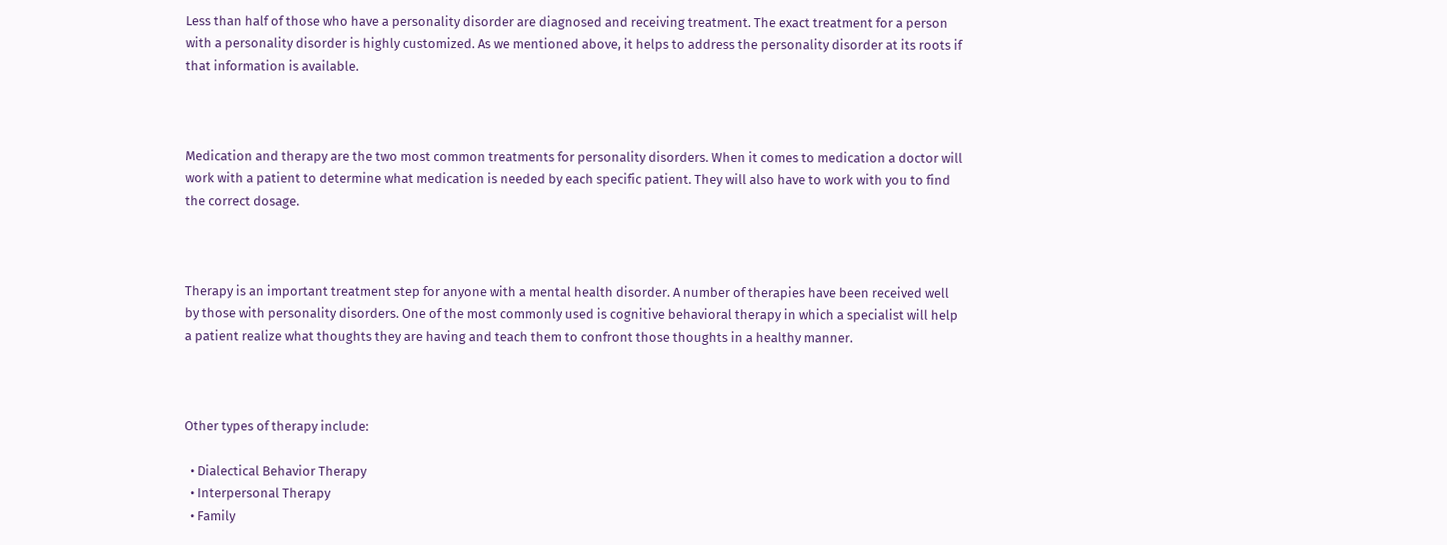Less than half of those who have a personality disorder are diagnosed and receiving treatment. The exact treatment for a person with a personality disorder is highly customized. As we mentioned above, it helps to address the personality disorder at its roots if that information is available.



Medication and therapy are the two most common treatments for personality disorders. When it comes to medication a doctor will work with a patient to determine what medication is needed by each specific patient. They will also have to work with you to find the correct dosage.



Therapy is an important treatment step for anyone with a mental health disorder. A number of therapies have been received well by those with personality disorders. One of the most commonly used is cognitive behavioral therapy in which a specialist will help a patient realize what thoughts they are having and teach them to confront those thoughts in a healthy manner.



Other types of therapy include:

  • Dialectical Behavior Therapy
  • Interpersonal Therapy
  • Family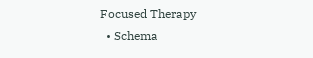Focused Therapy
  • Schema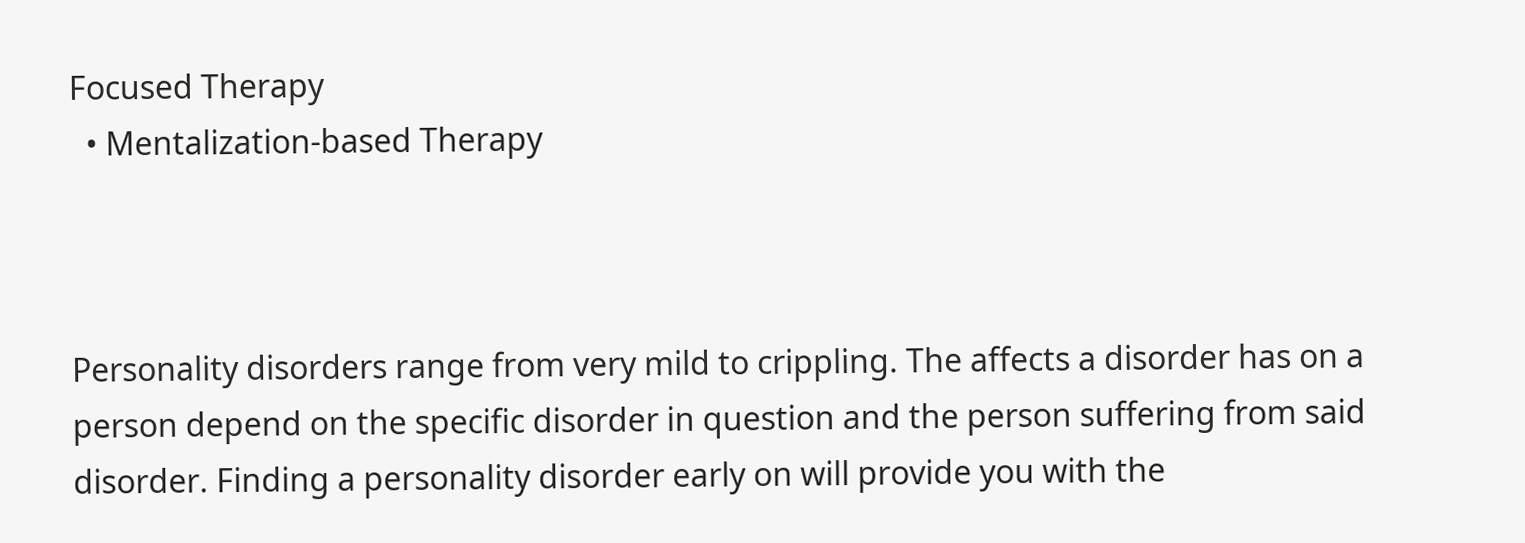Focused Therapy
  • Mentalization-based Therapy



Personality disorders range from very mild to crippling. The affects a disorder has on a person depend on the specific disorder in question and the person suffering from said disorder. Finding a personality disorder early on will provide you with the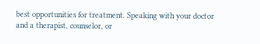best opportunities for treatment. Speaking with your doctor and a therapist, counselor, or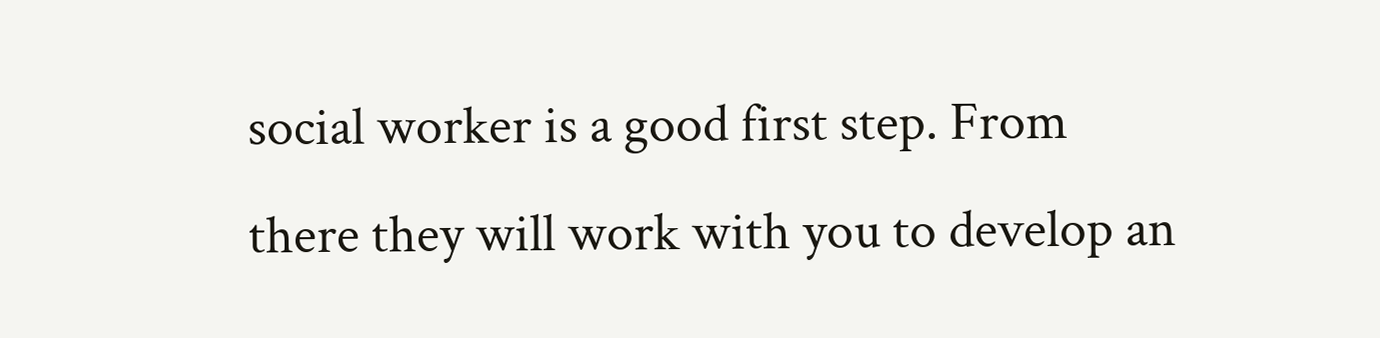social worker is a good first step. From there they will work with you to develop an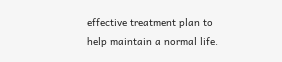effective treatment plan to help maintain a normal life.